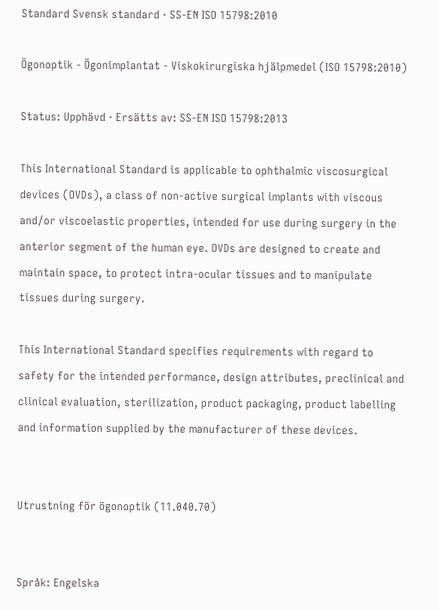Standard Svensk standard · SS-EN ISO 15798:2010

Ögonoptik - Ögonimplantat - Viskokirurgiska hjälpmedel (ISO 15798:2010)

Status: Upphävd · Ersätts av: SS-EN ISO 15798:2013

This International Standard is applicable to ophthalmic viscosurgical devices (OVDs), a class of non-active surgical implants with viscous and/or viscoelastic properties, intended for use during surgery in the anterior segment of the human eye. OVDs are designed to create and maintain space, to protect intra-ocular tissues and to manipulate tissues during surgery.

This International Standard specifies requirements with regard to safety for the intended performance, design attributes, preclinical and clinical evaluation, sterilization, product packaging, product labelling and information supplied by the manufacturer of these devices.


Utrustning för ögonoptik (11.040.70)


Språk: Engelska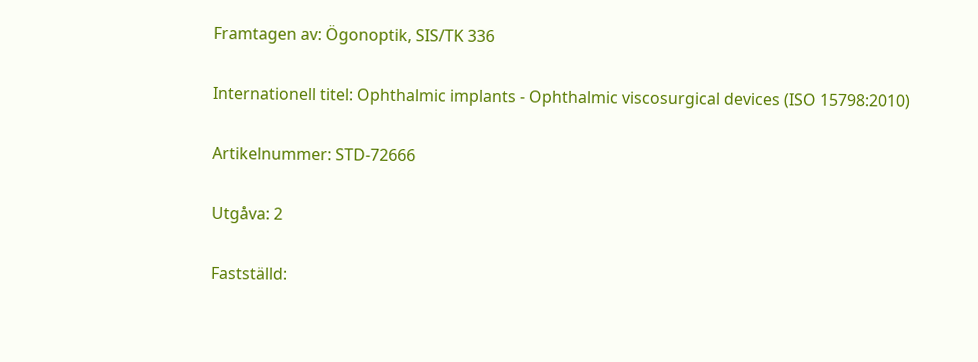Framtagen av: Ögonoptik, SIS/TK 336

Internationell titel: Ophthalmic implants - Ophthalmic viscosurgical devices (ISO 15798:2010)

Artikelnummer: STD-72666

Utgåva: 2

Fastställd: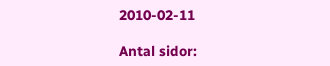2010-02-11

Antal sidor: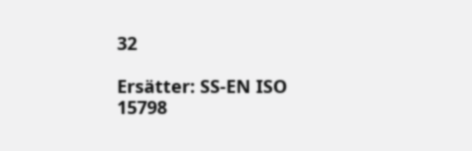32

Ersätter: SS-EN ISO 15798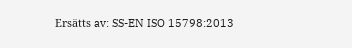Ersätts av: SS-EN ISO 15798:2013